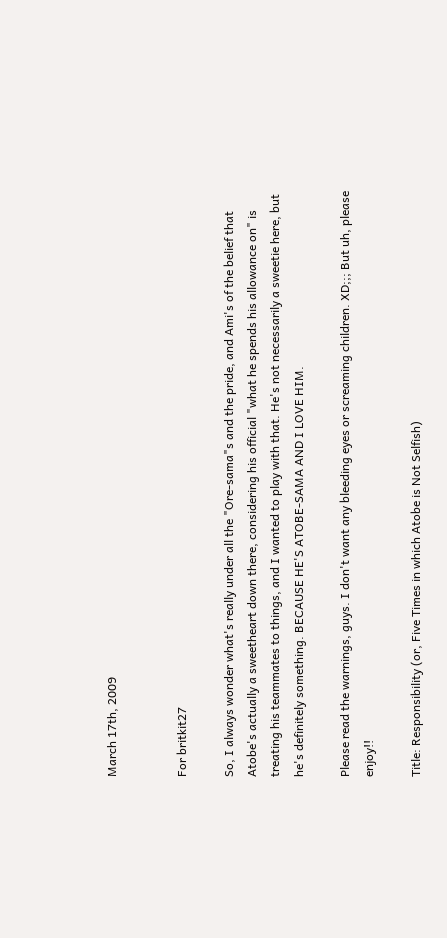March 17th, 2009


For britkit27

So, I always wonder what's really under all the "Ore-sama"s and the pride, and Ami's of the belief that Atobe's actually a sweetheart down there, considering his official "what he spends his allowance on" is treating his teammates to things, and I wanted to play with that. He's not necessarily a sweetie here, but he's definitely something. BECAUSE HE'S ATOBE-SAMA AND I LOVE HIM.

Please read the warnings, guys. I don't want any bleeding eyes or screaming children. XD;;; But uh, please enjoy!!

Title: Responsibility (or, Five Times in which Atobe is Not Selfish)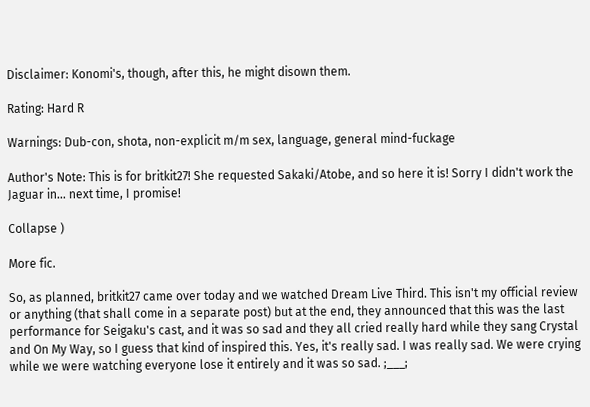Disclaimer: Konomi's, though, after this, he might disown them.

Rating: Hard R

Warnings: Dub-con, shota, non-explicit m/m sex, language, general mind-fuckage

Author's Note: This is for britkit27! She requested Sakaki/Atobe, and so here it is! Sorry I didn't work the Jaguar in... next time, I promise!

Collapse )

More fic.

So, as planned, britkit27 came over today and we watched Dream Live Third. This isn't my official review or anything (that shall come in a separate post) but at the end, they announced that this was the last performance for Seigaku's cast, and it was so sad and they all cried really hard while they sang Crystal and On My Way, so I guess that kind of inspired this. Yes, it's really sad. I was really sad. We were crying while we were watching everyone lose it entirely and it was so sad. ;___;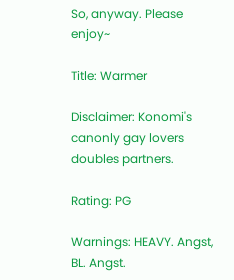So, anyway. Please enjoy~

Title: Warmer

Disclaimer: Konomi's canonly gay lovers doubles partners.

Rating: PG

Warnings: HEAVY. Angst, BL. Angst.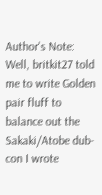Author's Note: Well, britkit27 told me to write Golden pair fluff to balance out the Sakaki/Atobe dub-con I wrote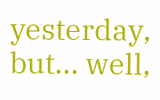yesterday, but... well,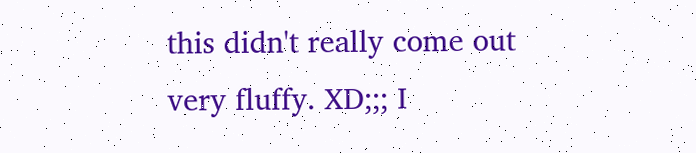this didn't really come out very fluffy. XD;;; I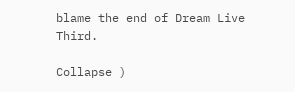blame the end of Dream Live Third.

Collapse )